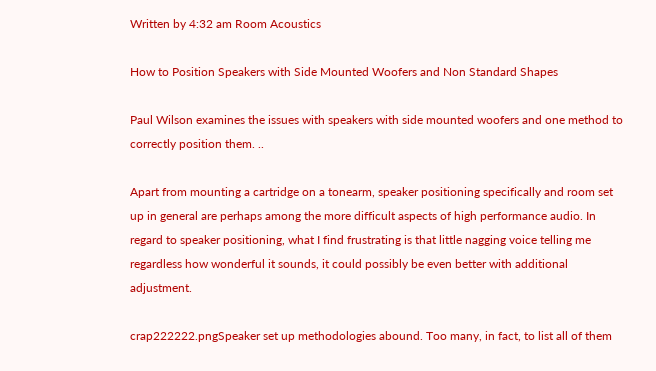Written by 4:32 am Room Acoustics

How to Position Speakers with Side Mounted Woofers and Non Standard Shapes

Paul Wilson examines the issues with speakers with side mounted woofers and one method to correctly position them. ..

Apart from mounting a cartridge on a tonearm, speaker positioning specifically and room set up in general are perhaps among the more difficult aspects of high performance audio. In regard to speaker positioning, what I find frustrating is that little nagging voice telling me regardless how wonderful it sounds, it could possibly be even better with additional adjustment.

crap222222.pngSpeaker set up methodologies abound. Too many, in fact, to list all of them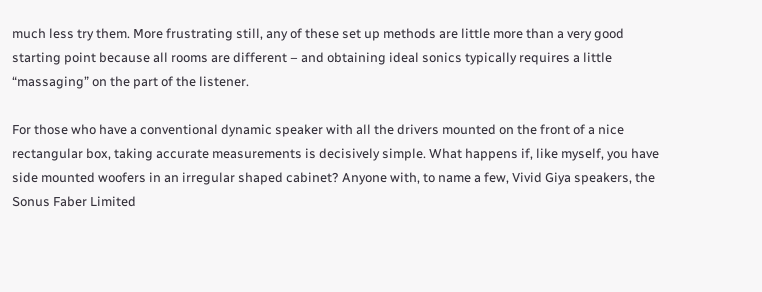much less try them. More frustrating still, any of these set up methods are little more than a very good starting point because all rooms are different – and obtaining ideal sonics typically requires a little “massaging” on the part of the listener.

For those who have a conventional dynamic speaker with all the drivers mounted on the front of a nice rectangular box, taking accurate measurements is decisively simple. What happens if, like myself, you have side mounted woofers in an irregular shaped cabinet? Anyone with, to name a few, Vivid Giya speakers, the Sonus Faber Limited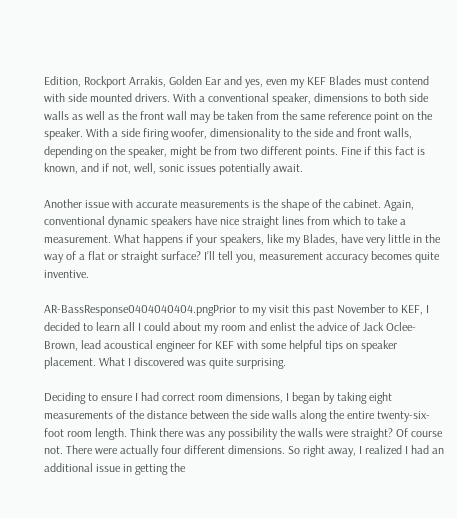Edition, Rockport Arrakis, Golden Ear and yes, even my KEF Blades must contend with side mounted drivers. With a conventional speaker, dimensions to both side walls as well as the front wall may be taken from the same reference point on the speaker. With a side firing woofer, dimensionality to the side and front walls, depending on the speaker, might be from two different points. Fine if this fact is known, and if not, well, sonic issues potentially await.

Another issue with accurate measurements is the shape of the cabinet. Again, conventional dynamic speakers have nice straight lines from which to take a measurement. What happens if your speakers, like my Blades, have very little in the way of a flat or straight surface? I’ll tell you, measurement accuracy becomes quite inventive.

AR-BassResponse0404040404.pngPrior to my visit this past November to KEF, I decided to learn all I could about my room and enlist the advice of Jack Oclee-Brown, lead acoustical engineer for KEF with some helpful tips on speaker placement. What I discovered was quite surprising.

Deciding to ensure I had correct room dimensions, I began by taking eight measurements of the distance between the side walls along the entire twenty-six-foot room length. Think there was any possibility the walls were straight? Of course not. There were actually four different dimensions. So right away, I realized I had an additional issue in getting the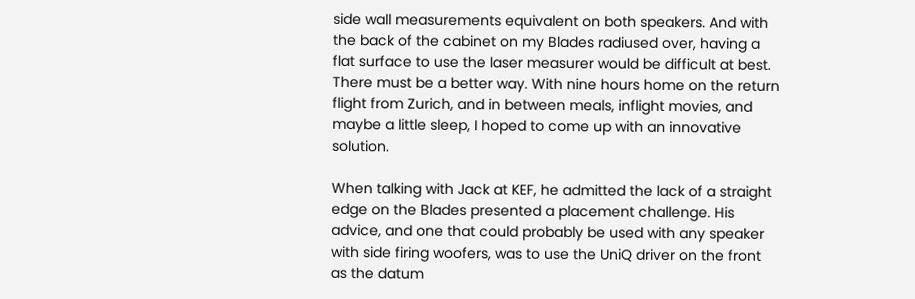side wall measurements equivalent on both speakers. And with the back of the cabinet on my Blades radiused over, having a flat surface to use the laser measurer would be difficult at best. There must be a better way. With nine hours home on the return flight from Zurich, and in between meals, inflight movies, and maybe a little sleep, I hoped to come up with an innovative solution.

When talking with Jack at KEF, he admitted the lack of a straight edge on the Blades presented a placement challenge. His advice, and one that could probably be used with any speaker with side firing woofers, was to use the UniQ driver on the front as the datum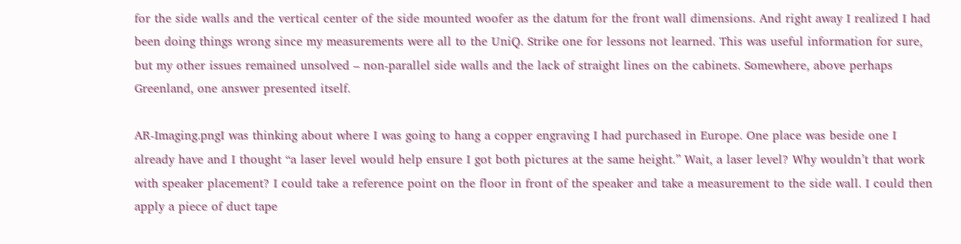for the side walls and the vertical center of the side mounted woofer as the datum for the front wall dimensions. And right away I realized I had been doing things wrong since my measurements were all to the UniQ. Strike one for lessons not learned. This was useful information for sure, but my other issues remained unsolved – non-parallel side walls and the lack of straight lines on the cabinets. Somewhere, above perhaps Greenland, one answer presented itself.

AR-Imaging.pngI was thinking about where I was going to hang a copper engraving I had purchased in Europe. One place was beside one I already have and I thought “a laser level would help ensure I got both pictures at the same height.” Wait, a laser level? Why wouldn’t that work with speaker placement? I could take a reference point on the floor in front of the speaker and take a measurement to the side wall. I could then apply a piece of duct tape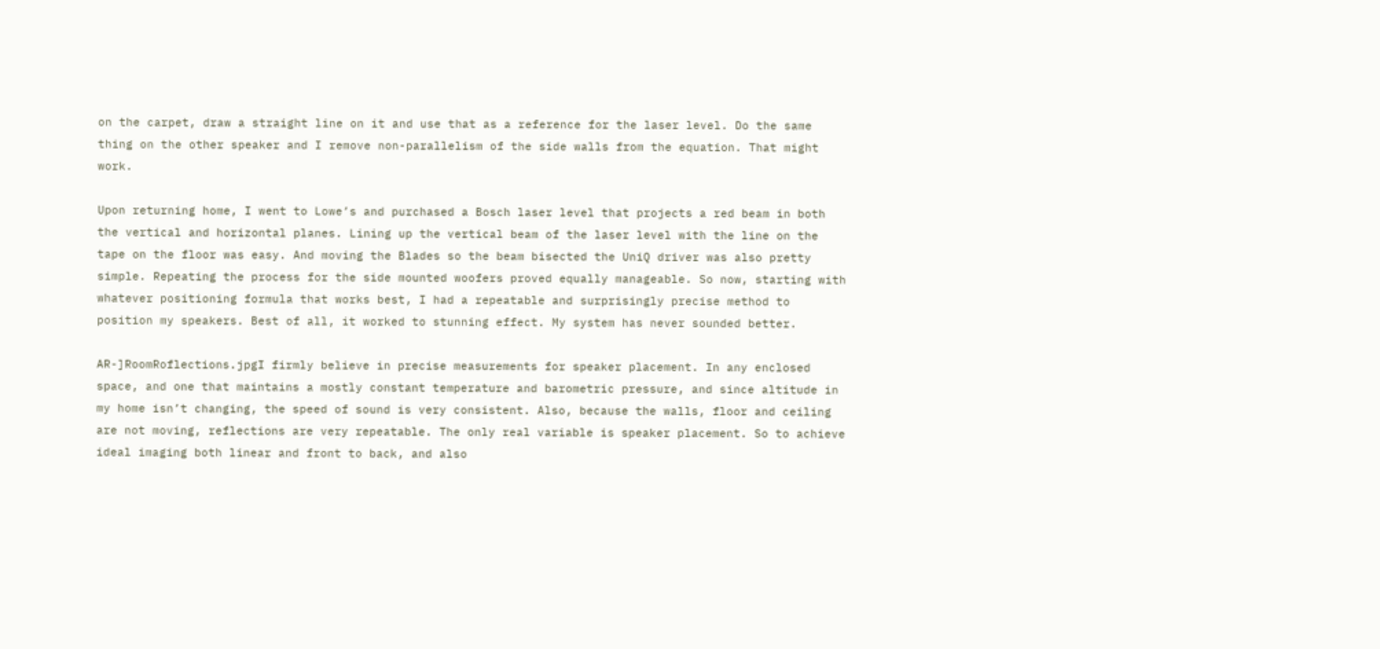on the carpet, draw a straight line on it and use that as a reference for the laser level. Do the same thing on the other speaker and I remove non-parallelism of the side walls from the equation. That might work.

Upon returning home, I went to Lowe’s and purchased a Bosch laser level that projects a red beam in both the vertical and horizontal planes. Lining up the vertical beam of the laser level with the line on the tape on the floor was easy. And moving the Blades so the beam bisected the UniQ driver was also pretty simple. Repeating the process for the side mounted woofers proved equally manageable. So now, starting with whatever positioning formula that works best, I had a repeatable and surprisingly precise method to position my speakers. Best of all, it worked to stunning effect. My system has never sounded better.

AR-]RoomRoflections.jpgI firmly believe in precise measurements for speaker placement. In any enclosed space, and one that maintains a mostly constant temperature and barometric pressure, and since altitude in my home isn’t changing, the speed of sound is very consistent. Also, because the walls, floor and ceiling are not moving, reflections are very repeatable. The only real variable is speaker placement. So to achieve ideal imaging both linear and front to back, and also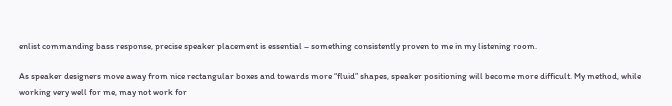enlist commanding bass response, precise speaker placement is essential – something consistently proven to me in my listening room.

As speaker designers move away from nice rectangular boxes and towards more “fluid” shapes, speaker positioning will become more difficult. My method, while working very well for me, may not work for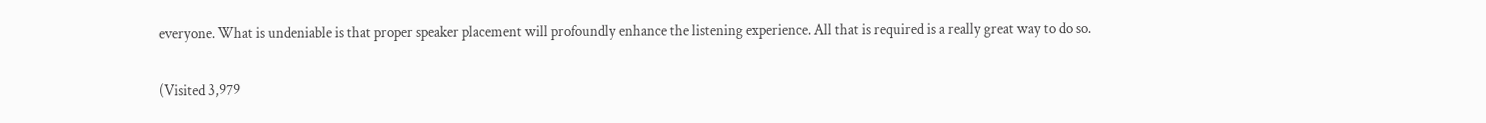everyone. What is undeniable is that proper speaker placement will profoundly enhance the listening experience. All that is required is a really great way to do so.

(Visited 3,979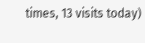times, 13 visits today)